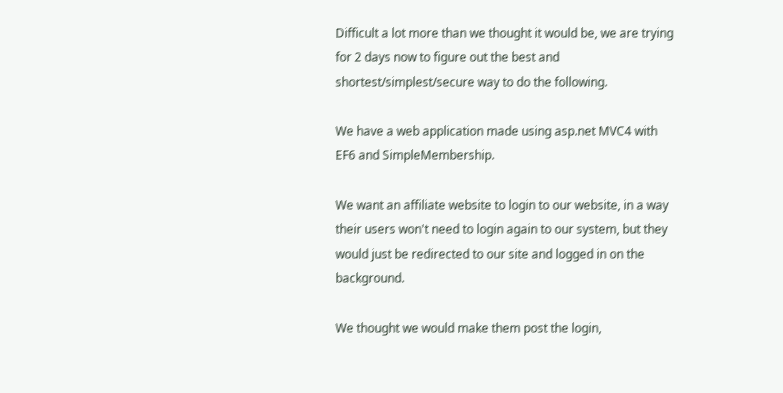Difficult a lot more than we thought it would be, we are trying for 2 days now to figure out the best and shortest/simplest/secure way to do the following.

We have a web application made using asp.net MVC4 with EF6 and SimpleMembership.

We want an affiliate website to login to our website, in a way their users won't need to login again to our system, but they would just be redirected to our site and logged in on the background.

We thought we would make them post the login,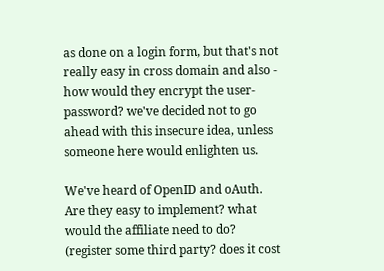as done on a login form, but that's not really easy in cross domain and also - how would they encrypt the user-password? we've decided not to go ahead with this insecure idea, unless someone here would enlighten us.

We've heard of OpenID and oAuth. Are they easy to implement? what would the affiliate need to do? (register some third party? does it cost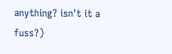anything? isn't it a fuss?)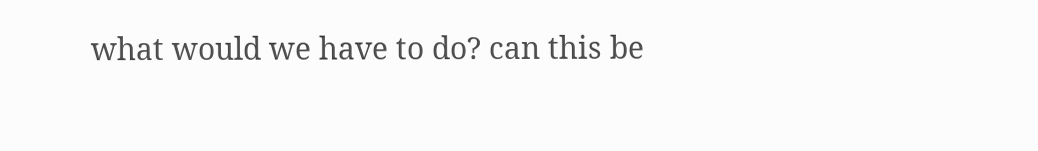what would we have to do? can this be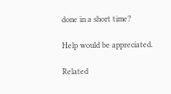done in a short time?

Help would be appreciated.

Related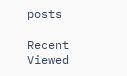posts

Recent Viewed